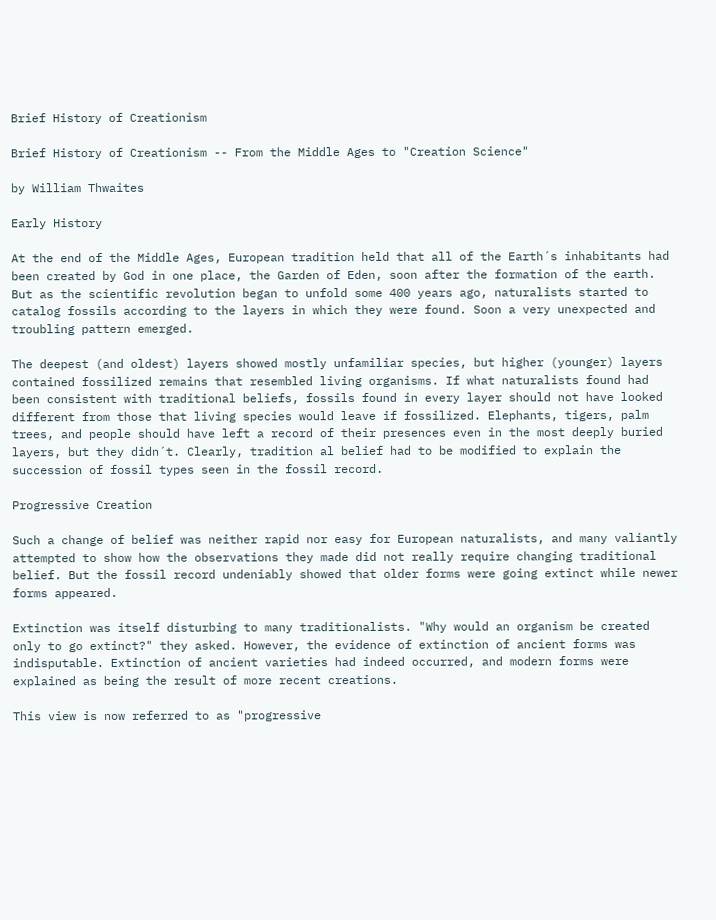Brief History of Creationism

Brief History of Creationism -- From the Middle Ages to "Creation Science"

by William Thwaites

Early History

At the end of the Middle Ages, European tradition held that all of the Earth´s inhabitants had been created by God in one place, the Garden of Eden, soon after the formation of the earth. But as the scientific revolution began to unfold some 400 years ago, naturalists started to catalog fossils according to the layers in which they were found. Soon a very unexpected and troubling pattern emerged.

The deepest (and oldest) layers showed mostly unfamiliar species, but higher (younger) layers contained fossilized remains that resembled living organisms. If what naturalists found had been consistent with traditional beliefs, fossils found in every layer should not have looked different from those that living species would leave if fossilized. Elephants, tigers, palm trees, and people should have left a record of their presences even in the most deeply buried layers, but they didn´t. Clearly, tradition al belief had to be modified to explain the succession of fossil types seen in the fossil record.

Progressive Creation

Such a change of belief was neither rapid nor easy for European naturalists, and many valiantly attempted to show how the observations they made did not really require changing traditional belief. But the fossil record undeniably showed that older forms were going extinct while newer forms appeared.

Extinction was itself disturbing to many traditionalists. "Why would an organism be created only to go extinct?" they asked. However, the evidence of extinction of ancient forms was indisputable. Extinction of ancient varieties had indeed occurred, and modern forms were explained as being the result of more recent creations.

This view is now referred to as "progressive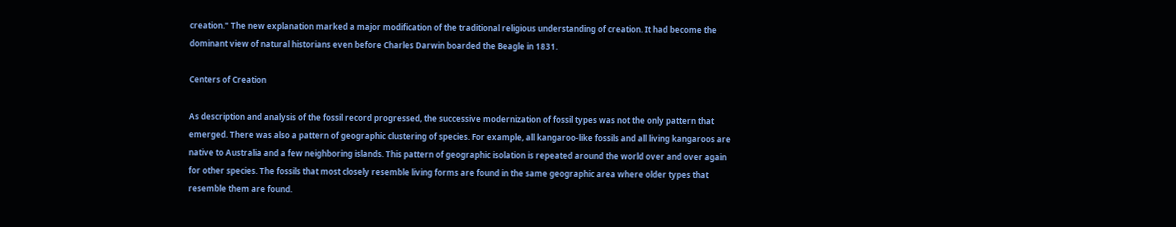creation." The new explanation marked a major modification of the traditional religious understanding of creation. It had become the dominant view of natural historians even before Charles Darwin boarded the Beagle in 1831.

Centers of Creation

As description and analysis of the fossil record progressed, the successive modernization of fossil types was not the only pattern that emerged. There was also a pattern of geographic clustering of species. For example, all kangaroo-like fossils and all living kangaroos are native to Australia and a few neighboring islands. This pattern of geographic isolation is repeated around the world over and over again for other species. The fossils that most closely resemble living forms are found in the same geographic area where older types that resemble them are found.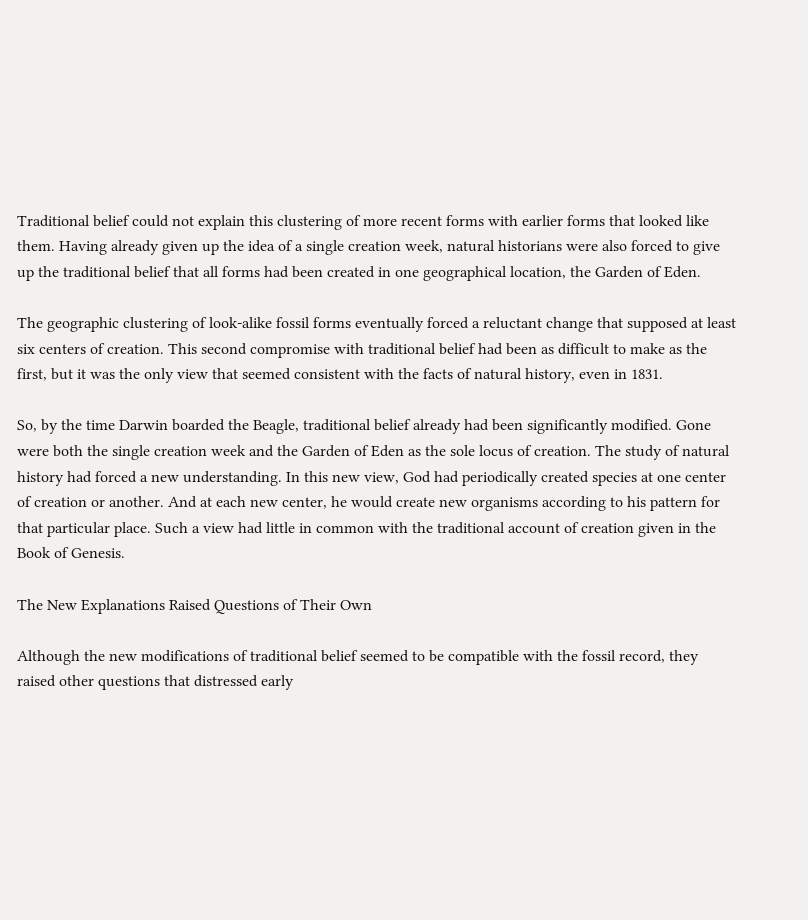Traditional belief could not explain this clustering of more recent forms with earlier forms that looked like them. Having already given up the idea of a single creation week, natural historians were also forced to give up the traditional belief that all forms had been created in one geographical location, the Garden of Eden.

The geographic clustering of look-alike fossil forms eventually forced a reluctant change that supposed at least six centers of creation. This second compromise with traditional belief had been as difficult to make as the first, but it was the only view that seemed consistent with the facts of natural history, even in 1831.

So, by the time Darwin boarded the Beagle, traditional belief already had been significantly modified. Gone were both the single creation week and the Garden of Eden as the sole locus of creation. The study of natural history had forced a new understanding. In this new view, God had periodically created species at one center of creation or another. And at each new center, he would create new organisms according to his pattern for that particular place. Such a view had little in common with the traditional account of creation given in the Book of Genesis.

The New Explanations Raised Questions of Their Own

Although the new modifications of traditional belief seemed to be compatible with the fossil record, they raised other questions that distressed early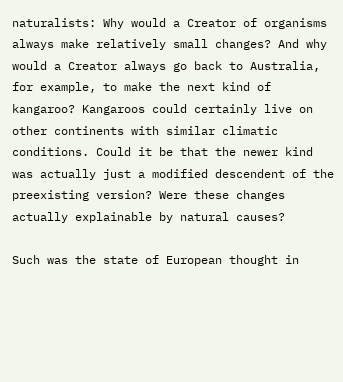naturalists: Why would a Creator of organisms always make relatively small changes? And why would a Creator always go back to Australia, for example, to make the next kind of kangaroo? Kangaroos could certainly live on other continents with similar climatic conditions. Could it be that the newer kind was actually just a modified descendent of the preexisting version? Were these changes actually explainable by natural causes?

Such was the state of European thought in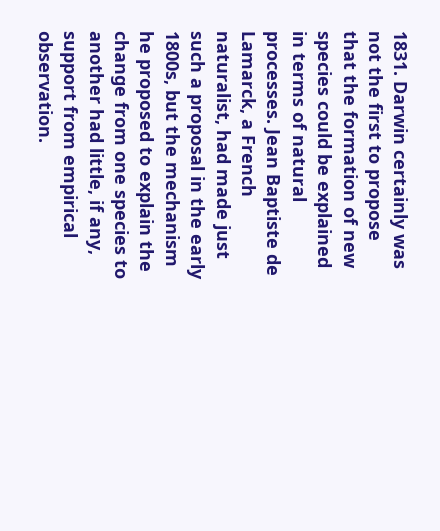1831. Darwin certainly was not the first to propose that the formation of new species could be explained in terms of natural processes. Jean Baptiste de Lamarck, a French naturalist, had made just such a proposal in the early 1800s, but the mechanism he proposed to explain the change from one species to another had little, if any, support from empirical observation.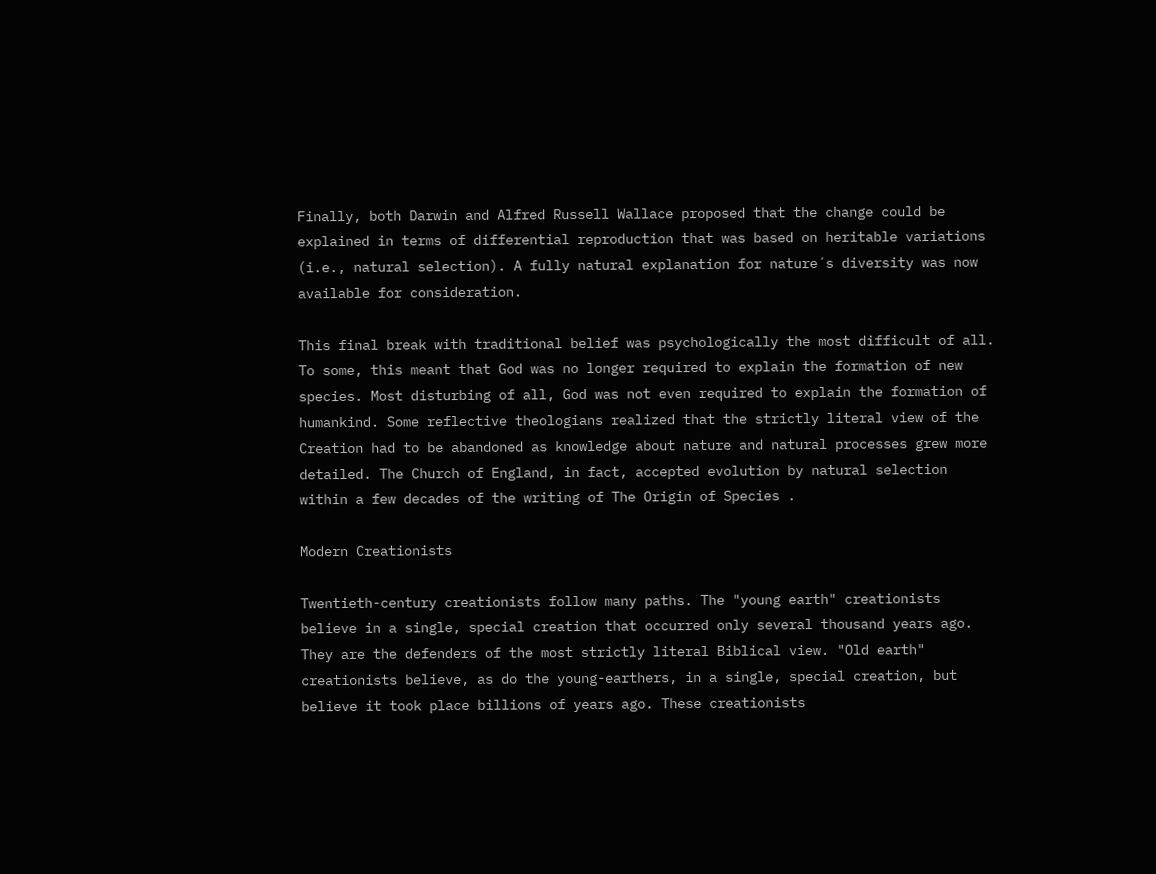Finally, both Darwin and Alfred Russell Wallace proposed that the change could be explained in terms of differential reproduction that was based on heritable variations (i.e., natural selection). A fully natural explanation for nature´s diversity was now available for consideration.

This final break with traditional belief was psychologically the most difficult of all. To some, this meant that God was no longer required to explain the formation of new species. Most disturbing of all, God was not even required to explain the formation of humankind. Some reflective theologians realized that the strictly literal view of the Creation had to be abandoned as knowledge about nature and natural processes grew more detailed. The Church of England, in fact, accepted evolution by natural selection within a few decades of the writing of The Origin of Species .

Modern Creationists

Twentieth-century creationists follow many paths. The "young earth" creationists believe in a single, special creation that occurred only several thousand years ago. They are the defenders of the most strictly literal Biblical view. "Old earth" creationists believe, as do the young-earthers, in a single, special creation, but believe it took place billions of years ago. These creationists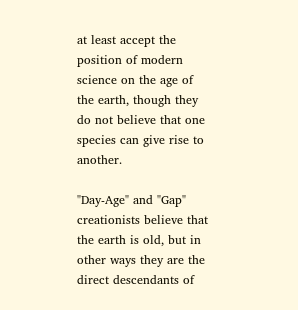at least accept the position of modern science on the age of the earth, though they do not believe that one species can give rise to another.

"Day-Age" and "Gap" creationists believe that the earth is old, but in other ways they are the direct descendants of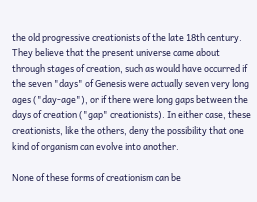the old progressive creationists of the late 18th century. They believe that the present universe came about through stages of creation, such as would have occurred if the seven "days" of Genesis were actually seven very long ages ("day-age"), or if there were long gaps between the days of creation ("gap" creationists). In either case, these creationists, like the others, deny the possibility that one kind of organism can evolve into another.

None of these forms of creationism can be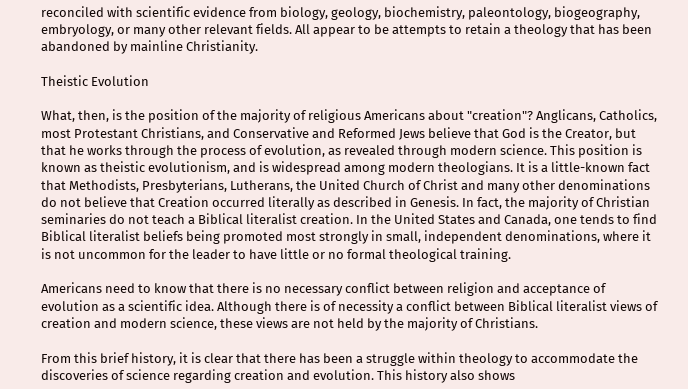reconciled with scientific evidence from biology, geology, biochemistry, paleontology, biogeography, embryology, or many other relevant fields. All appear to be attempts to retain a theology that has been abandoned by mainline Christianity.

Theistic Evolution

What, then, is the position of the majority of religious Americans about "creation"? Anglicans, Catholics, most Protestant Christians, and Conservative and Reformed Jews believe that God is the Creator, but that he works through the process of evolution, as revealed through modern science. This position is known as theistic evolutionism, and is widespread among modern theologians. It is a little-known fact that Methodists, Presbyterians, Lutherans, the United Church of Christ and many other denominations do not believe that Creation occurred literally as described in Genesis. In fact, the majority of Christian seminaries do not teach a Biblical literalist creation. In the United States and Canada, one tends to find Biblical literalist beliefs being promoted most strongly in small, independent denominations, where it is not uncommon for the leader to have little or no formal theological training.

Americans need to know that there is no necessary conflict between religion and acceptance of evolution as a scientific idea. Although there is of necessity a conflict between Biblical literalist views of creation and modern science, these views are not held by the majority of Christians.

From this brief history, it is clear that there has been a struggle within theology to accommodate the discoveries of science regarding creation and evolution. This history also shows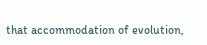that accommodation of evolution,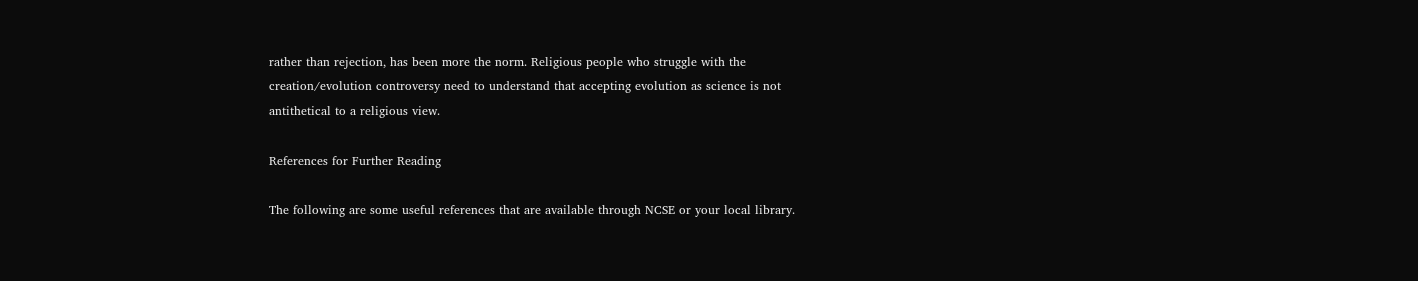rather than rejection, has been more the norm. Religious people who struggle with the creation/evolution controversy need to understand that accepting evolution as science is not antithetical to a religious view.

References for Further Reading

The following are some useful references that are available through NCSE or your local library.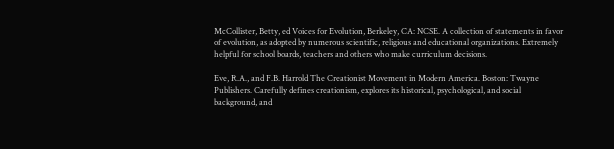McCollister, Betty, ed Voices for Evolution, Berkeley, CA: NCSE. A collection of statements in favor of evolution, as adopted by numerous scientific, religious and educational organizations. Extremely helpful for school boards, teachers and others who make curriculum decisions.

Eve, R.A., and F.B. Harrold The Creationist Movement in Modern America. Boston: Twayne Publishers. Carefully defines creationism, explores its historical, psychological, and social background, and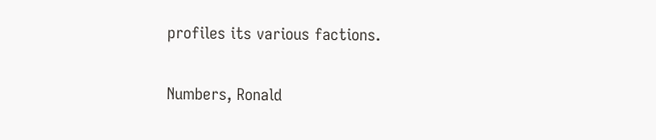profiles its various factions.

Numbers, Ronald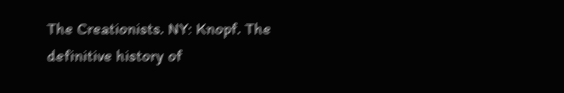The Creationists. NY: Knopf. The definitive history of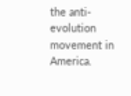the anti-evolution movement in America.